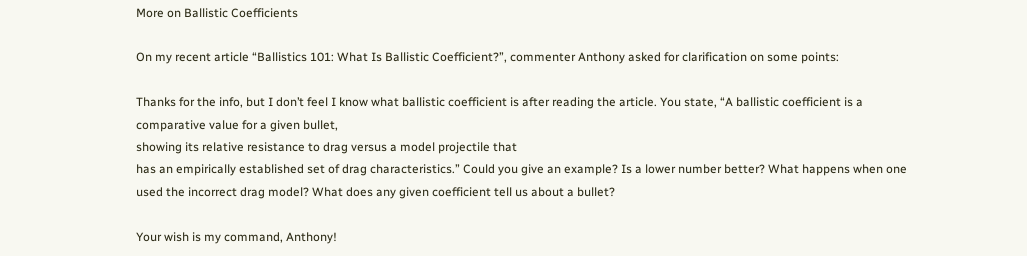More on Ballistic Coefficients

On my recent article “Ballistics 101: What Is Ballistic Coefficient?”, commenter Anthony asked for clarification on some points:

Thanks for the info, but I don’t feel I know what ballistic coefficient is after reading the article. You state, “A ballistic coefficient is a comparative value for a given bullet,
showing its relative resistance to drag versus a model projectile that
has an empirically established set of drag characteristics.” Could you give an example? Is a lower number better? What happens when one used the incorrect drag model? What does any given coefficient tell us about a bullet?

Your wish is my command, Anthony!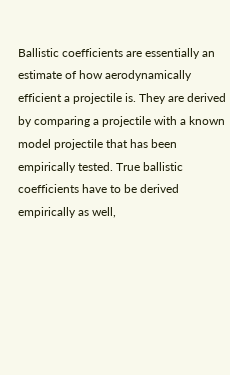Ballistic coefficients are essentially an estimate of how aerodynamically efficient a projectile is. They are derived by comparing a projectile with a known model projectile that has been empirically tested. True ballistic coefficients have to be derived empirically as well,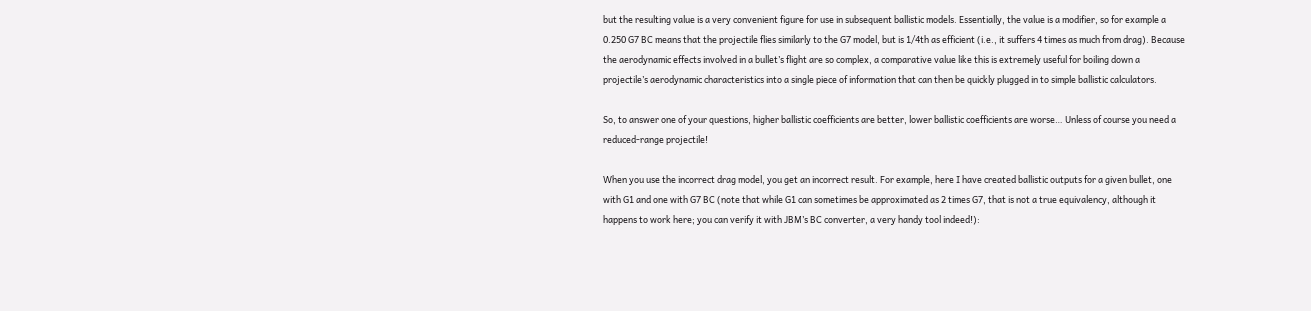but the resulting value is a very convenient figure for use in subsequent ballistic models. Essentially, the value is a modifier, so for example a 0.250 G7 BC means that the projectile flies similarly to the G7 model, but is 1/4th as efficient (i.e., it suffers 4 times as much from drag). Because the aerodynamic effects involved in a bullet’s flight are so complex, a comparative value like this is extremely useful for boiling down a projectile’s aerodynamic characteristics into a single piece of information that can then be quickly plugged in to simple ballistic calculators.

So, to answer one of your questions, higher ballistic coefficients are better, lower ballistic coefficients are worse… Unless of course you need a reduced-range projectile!

When you use the incorrect drag model, you get an incorrect result. For example, here I have created ballistic outputs for a given bullet, one with G1 and one with G7 BC (note that while G1 can sometimes be approximated as 2 times G7, that is not a true equivalency, although it happens to work here; you can verify it with JBM’s BC converter, a very handy tool indeed!):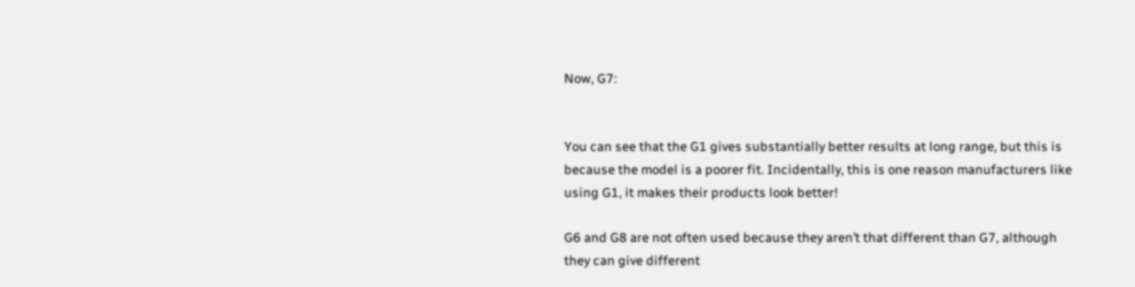Now, G7:


You can see that the G1 gives substantially better results at long range, but this is because the model is a poorer fit. Incidentally, this is one reason manufacturers like using G1, it makes their products look better!

G6 and G8 are not often used because they aren’t that different than G7, although they can give different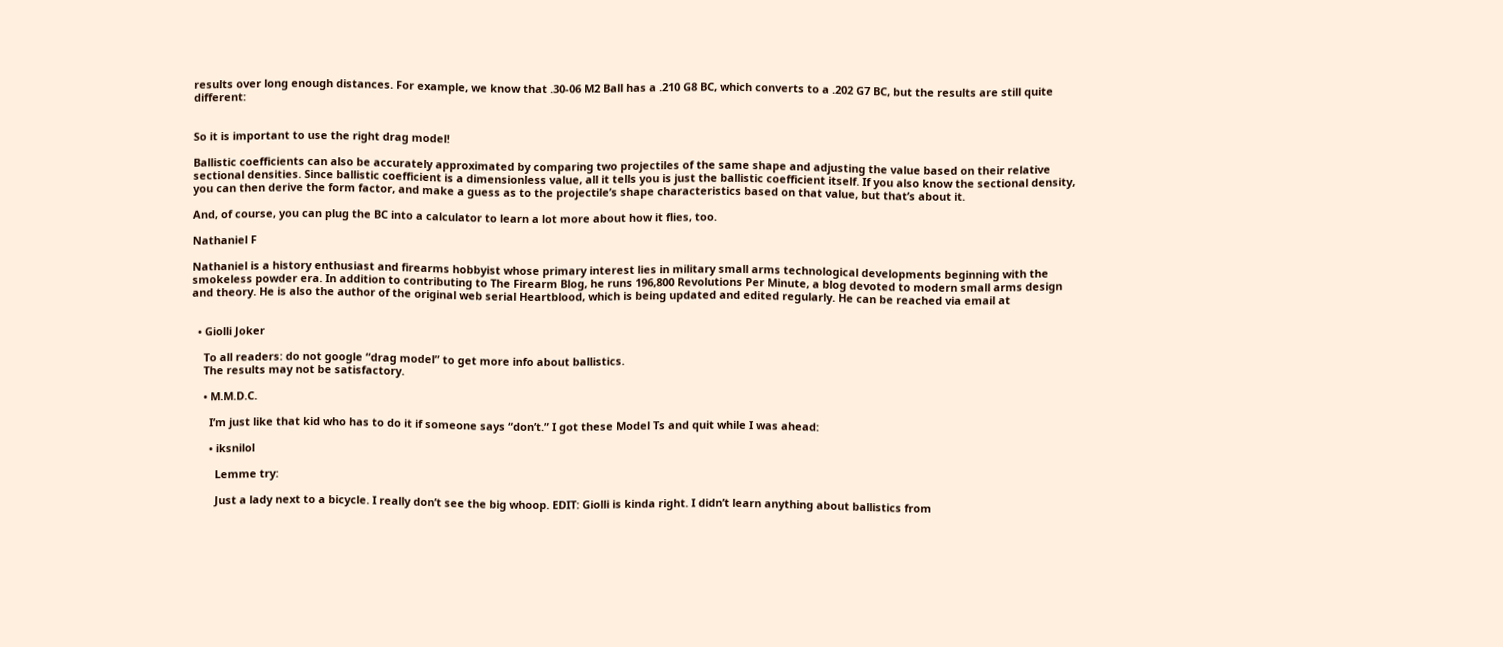results over long enough distances. For example, we know that .30-06 M2 Ball has a .210 G8 BC, which converts to a .202 G7 BC, but the results are still quite different:


So it is important to use the right drag model!

Ballistic coefficients can also be accurately approximated by comparing two projectiles of the same shape and adjusting the value based on their relative sectional densities. Since ballistic coefficient is a dimensionless value, all it tells you is just the ballistic coefficient itself. If you also know the sectional density, you can then derive the form factor, and make a guess as to the projectile’s shape characteristics based on that value, but that’s about it.

And, of course, you can plug the BC into a calculator to learn a lot more about how it flies, too.

Nathaniel F

Nathaniel is a history enthusiast and firearms hobbyist whose primary interest lies in military small arms technological developments beginning with the smokeless powder era. In addition to contributing to The Firearm Blog, he runs 196,800 Revolutions Per Minute, a blog devoted to modern small arms design and theory. He is also the author of the original web serial Heartblood, which is being updated and edited regularly. He can be reached via email at


  • Giolli Joker

    To all readers: do not google “drag model” to get more info about ballistics.
    The results may not be satisfactory.

    • M.M.D.C.

      I’m just like that kid who has to do it if someone says “don’t.” I got these Model Ts and quit while I was ahead:

      • iksnilol

        Lemme try:

        Just a lady next to a bicycle. I really don’t see the big whoop. EDIT: Giolli is kinda right. I didn’t learn anything about ballistics from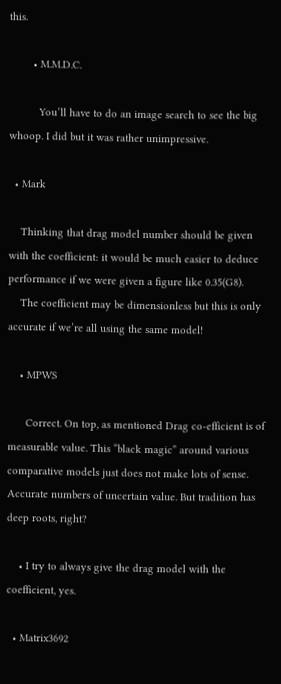this.

        • M.M.D.C.

          You’ll have to do an image search to see the big whoop. I did but it was rather unimpressive.

  • Mark

    Thinking that drag model number should be given with the coefficient: it would be much easier to deduce performance if we were given a figure like 0.35(G8).
    The coefficient may be dimensionless but this is only accurate if we’re all using the same model!

    • MPWS

      Correct. On top, as mentioned Drag co-efficient is of measurable value. This “black magic” around various comparative models just does not make lots of sense. Accurate numbers of uncertain value. But tradition has deep roots, right?

    • I try to always give the drag model with the coefficient, yes.

  • Matrix3692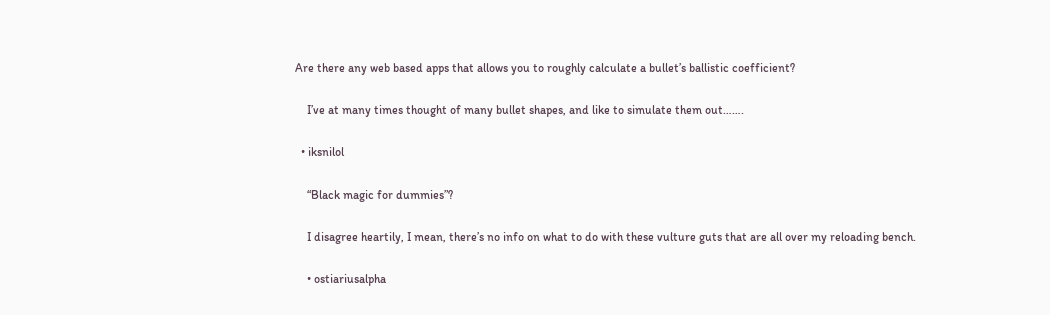Are there any web based apps that allows you to roughly calculate a bullet’s ballistic coefficient?

    I’ve at many times thought of many bullet shapes, and like to simulate them out…….

  • iksnilol

    “Black magic for dummies”?

    I disagree heartily, I mean, there’s no info on what to do with these vulture guts that are all over my reloading bench.

    • ostiariusalpha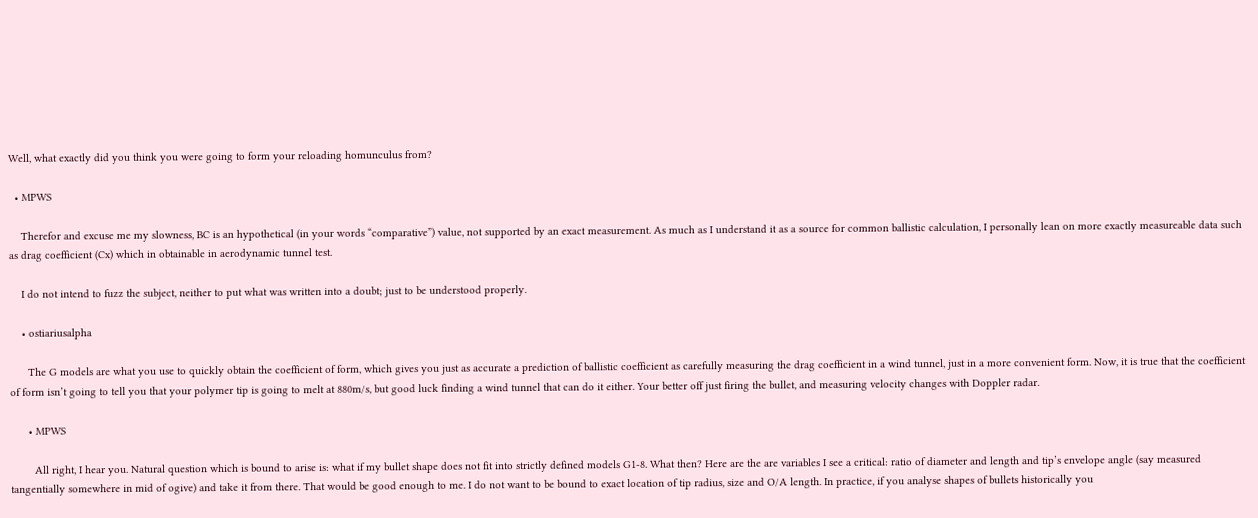Well, what exactly did you think you were going to form your reloading homunculus from?

  • MPWS

    Therefor and excuse me my slowness, BC is an hypothetical (in your words “comparative”) value, not supported by an exact measurement. As much as I understand it as a source for common ballistic calculation, I personally lean on more exactly measureable data such as drag coefficient (Cx) which in obtainable in aerodynamic tunnel test.

    I do not intend to fuzz the subject, neither to put what was written into a doubt; just to be understood properly.

    • ostiariusalpha

      The G models are what you use to quickly obtain the coefficient of form, which gives you just as accurate a prediction of ballistic coefficient as carefully measuring the drag coefficient in a wind tunnel, just in a more convenient form. Now, it is true that the coefficient of form isn’t going to tell you that your polymer tip is going to melt at 880m/s, but good luck finding a wind tunnel that can do it either. Your better off just firing the bullet, and measuring velocity changes with Doppler radar.

      • MPWS

        All right, I hear you. Natural question which is bound to arise is: what if my bullet shape does not fit into strictly defined models G1-8. What then? Here are the are variables I see a critical: ratio of diameter and length and tip’s envelope angle (say measured tangentially somewhere in mid of ogive) and take it from there. That would be good enough to me. I do not want to be bound to exact location of tip radius, size and O/A length. In practice, if you analyse shapes of bullets historically you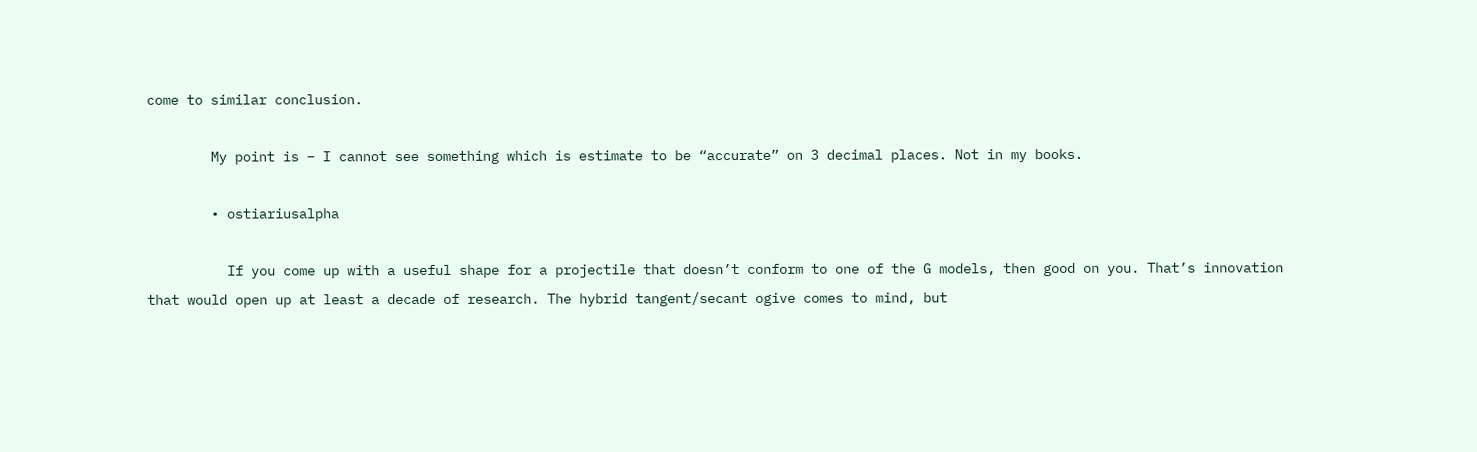come to similar conclusion.

        My point is – I cannot see something which is estimate to be “accurate” on 3 decimal places. Not in my books.

        • ostiariusalpha

          If you come up with a useful shape for a projectile that doesn’t conform to one of the G models, then good on you. That’s innovation that would open up at least a decade of research. The hybrid tangent/secant ogive comes to mind, but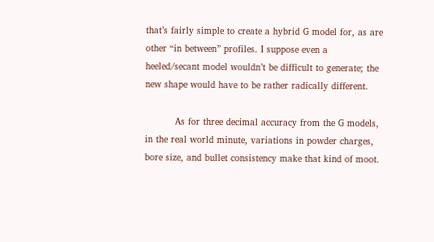that’s fairly simple to create a hybrid G model for, as are other “in between” profiles. I suppose even a heeled/secant model wouldn’t be difficult to generate; the new shape would have to be rather radically different.

          As for three decimal accuracy from the G models, in the real world minute, variations in powder charges, bore size, and bullet consistency make that kind of moot.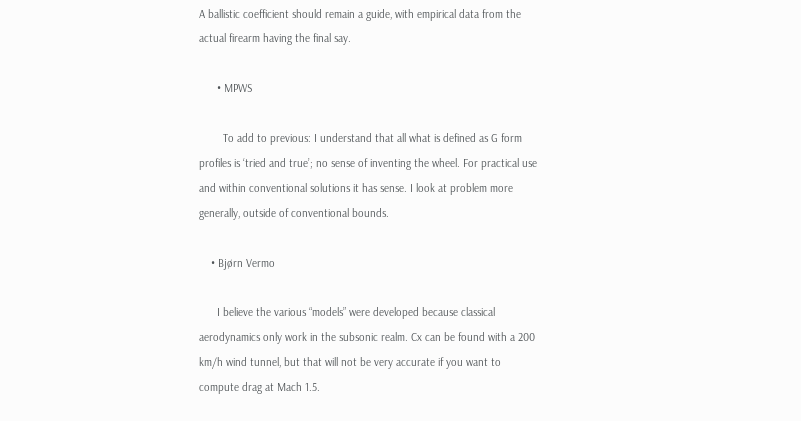A ballistic coefficient should remain a guide, with empirical data from the actual firearm having the final say.

      • MPWS

        To add to previous: I understand that all what is defined as G form profiles is ‘tried and true’; no sense of inventing the wheel. For practical use and within conventional solutions it has sense. I look at problem more generally, outside of conventional bounds.

    • Bjørn Vermo

      I believe the various “models” were developed because classical aerodynamics only work in the subsonic realm. Cx can be found with a 200 km/h wind tunnel, but that will not be very accurate if you want to compute drag at Mach 1.5.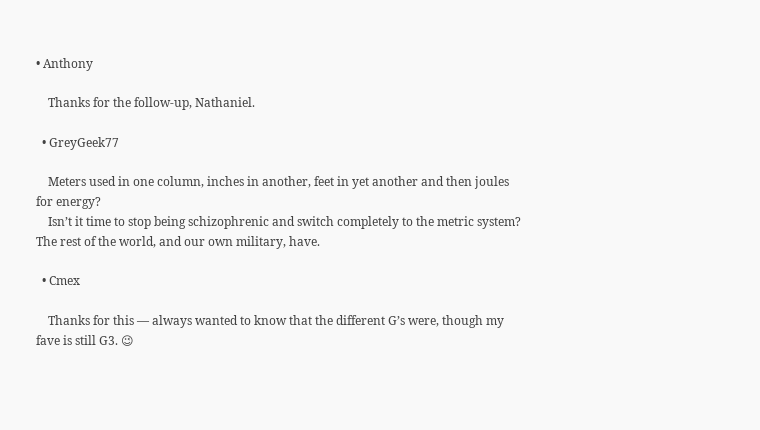• Anthony

    Thanks for the follow-up, Nathaniel.

  • GreyGeek77

    Meters used in one column, inches in another, feet in yet another and then joules for energy?
    Isn’t it time to stop being schizophrenic and switch completely to the metric system? The rest of the world, and our own military, have.

  • Cmex

    Thanks for this — always wanted to know that the different G’s were, though my fave is still G3. 😉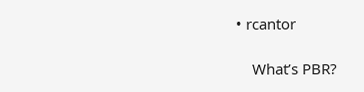• rcantor

    What’s PBR?